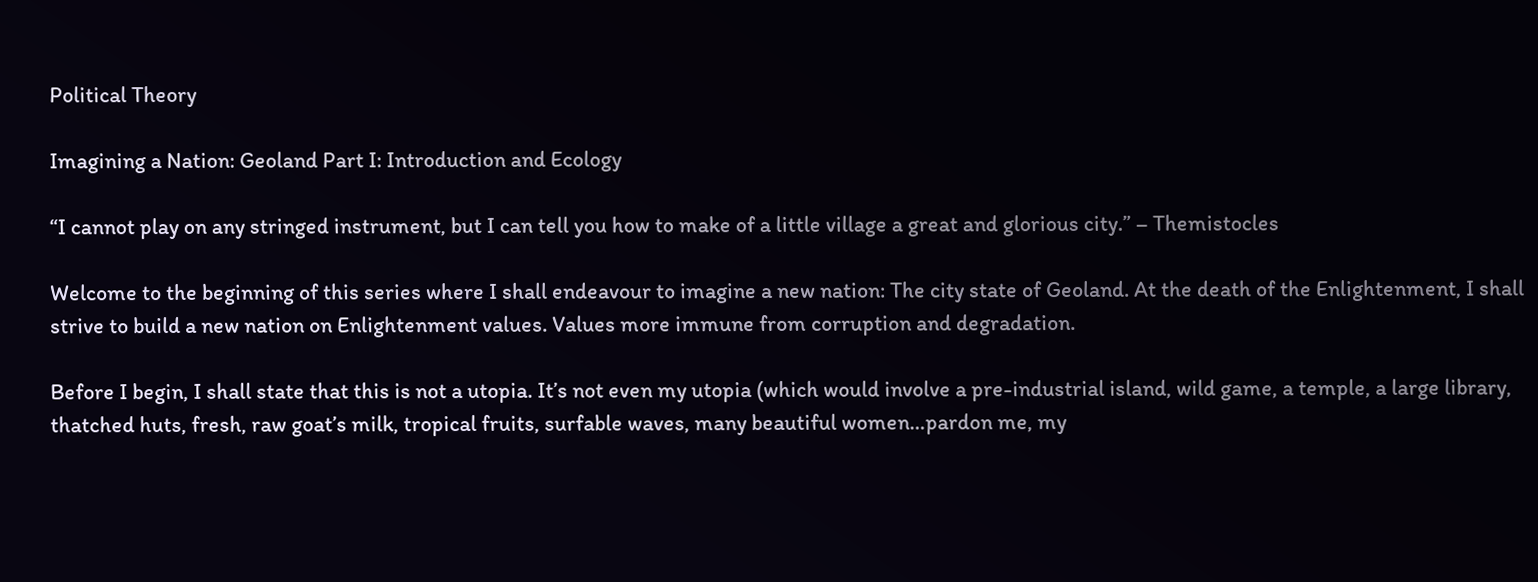Political Theory

Imagining a Nation: Geoland Part I: Introduction and Ecology

“I cannot play on any stringed instrument, but I can tell you how to make of a little village a great and glorious city.” – Themistocles

Welcome to the beginning of this series where I shall endeavour to imagine a new nation: The city state of Geoland. At the death of the Enlightenment, I shall strive to build a new nation on Enlightenment values. Values more immune from corruption and degradation.

Before I begin, I shall state that this is not a utopia. It’s not even my utopia (which would involve a pre-industrial island, wild game, a temple, a large library, thatched huts, fresh, raw goat’s milk, tropical fruits, surfable waves, many beautiful women…pardon me, my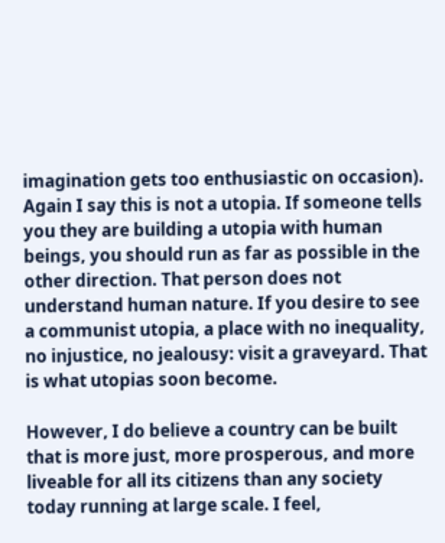imagination gets too enthusiastic on occasion). Again I say this is not a utopia. If someone tells you they are building a utopia with human beings, you should run as far as possible in the other direction. That person does not understand human nature. If you desire to see a communist utopia, a place with no inequality, no injustice, no jealousy: visit a graveyard. That is what utopias soon become.

However, I do believe a country can be built that is more just, more prosperous, and more liveable for all its citizens than any society today running at large scale. I feel,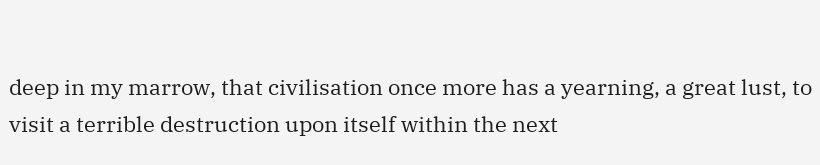deep in my marrow, that civilisation once more has a yearning, a great lust, to visit a terrible destruction upon itself within the next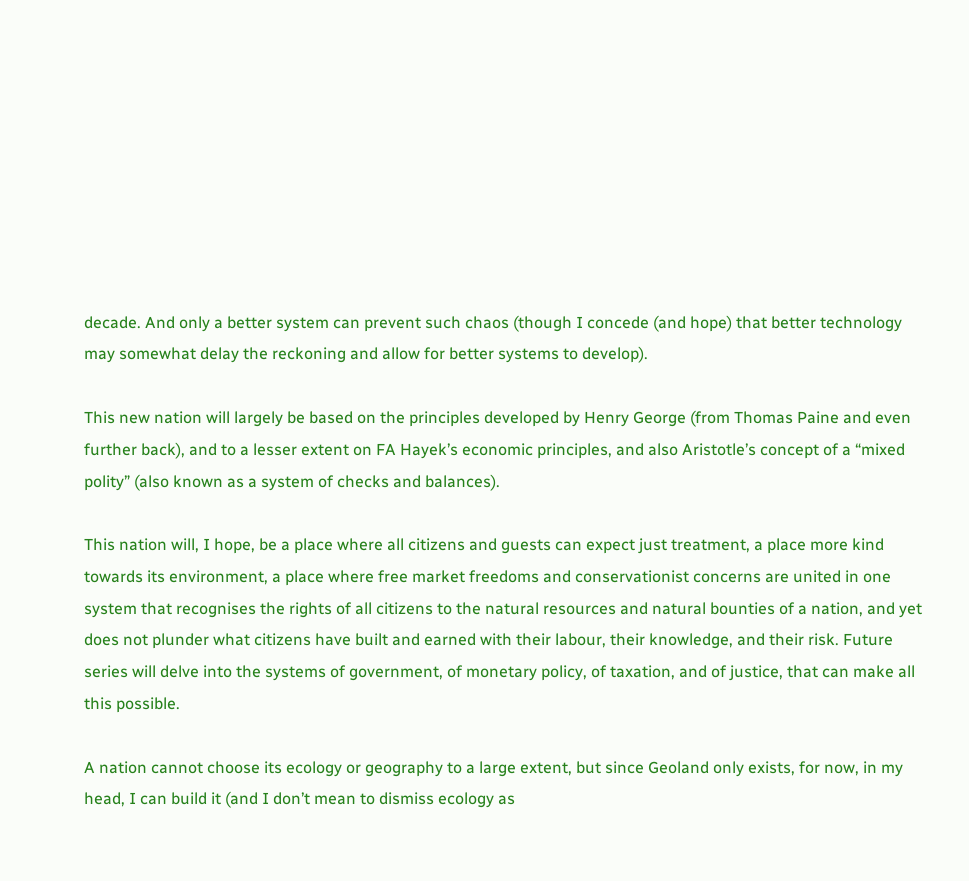decade. And only a better system can prevent such chaos (though I concede (and hope) that better technology may somewhat delay the reckoning and allow for better systems to develop).

This new nation will largely be based on the principles developed by Henry George (from Thomas Paine and even further back), and to a lesser extent on FA Hayek’s economic principles, and also Aristotle’s concept of a “mixed polity” (also known as a system of checks and balances).

This nation will, I hope, be a place where all citizens and guests can expect just treatment, a place more kind towards its environment, a place where free market freedoms and conservationist concerns are united in one system that recognises the rights of all citizens to the natural resources and natural bounties of a nation, and yet does not plunder what citizens have built and earned with their labour, their knowledge, and their risk. Future series will delve into the systems of government, of monetary policy, of taxation, and of justice, that can make all this possible.

A nation cannot choose its ecology or geography to a large extent, but since Geoland only exists, for now, in my head, I can build it (and I don’t mean to dismiss ecology as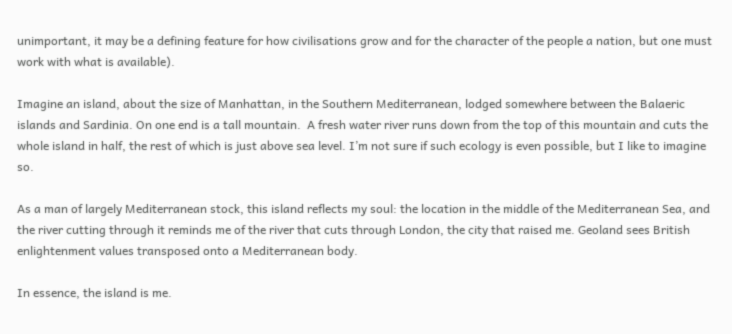unimportant, it may be a defining feature for how civilisations grow and for the character of the people a nation, but one must work with what is available).

Imagine an island, about the size of Manhattan, in the Southern Mediterranean, lodged somewhere between the Balaeric islands and Sardinia. On one end is a tall mountain.  A fresh water river runs down from the top of this mountain and cuts the whole island in half, the rest of which is just above sea level. I’m not sure if such ecology is even possible, but I like to imagine so.

As a man of largely Mediterranean stock, this island reflects my soul: the location in the middle of the Mediterranean Sea, and the river cutting through it reminds me of the river that cuts through London, the city that raised me. Geoland sees British enlightenment values transposed onto a Mediterranean body.

In essence, the island is me.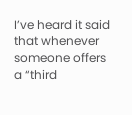I’ve heard it said that whenever someone offers a “third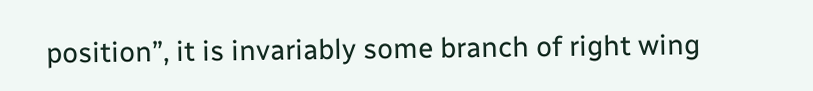position”, it is invariably some branch of right wing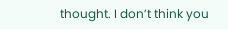thought. I don’t think you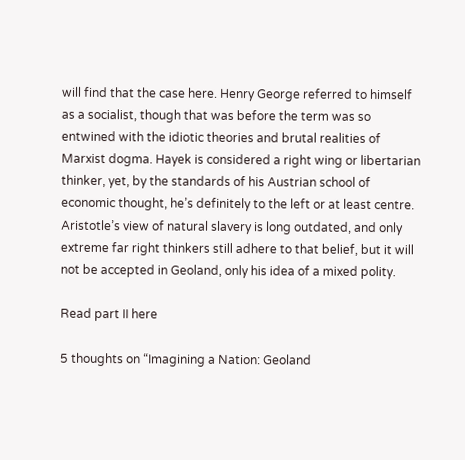will find that the case here. Henry George referred to himself as a socialist, though that was before the term was so entwined with the idiotic theories and brutal realities of Marxist dogma. Hayek is considered a right wing or libertarian thinker, yet, by the standards of his Austrian school of economic thought, he’s definitely to the left or at least centre. Aristotle’s view of natural slavery is long outdated, and only extreme far right thinkers still adhere to that belief, but it will not be accepted in Geoland, only his idea of a mixed polity.

Read part II here

5 thoughts on “Imagining a Nation: Geoland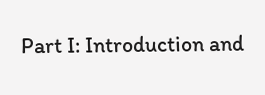Part I: Introduction and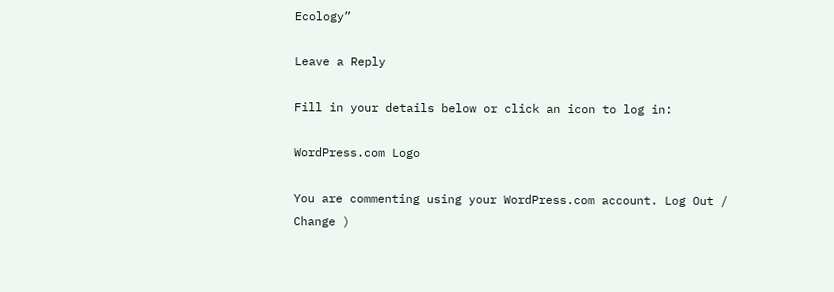Ecology”

Leave a Reply

Fill in your details below or click an icon to log in:

WordPress.com Logo

You are commenting using your WordPress.com account. Log Out /  Change )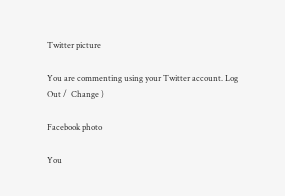Twitter picture

You are commenting using your Twitter account. Log Out /  Change )

Facebook photo

You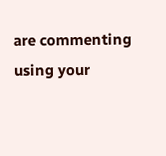are commenting using your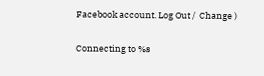Facebook account. Log Out /  Change )

Connecting to %s